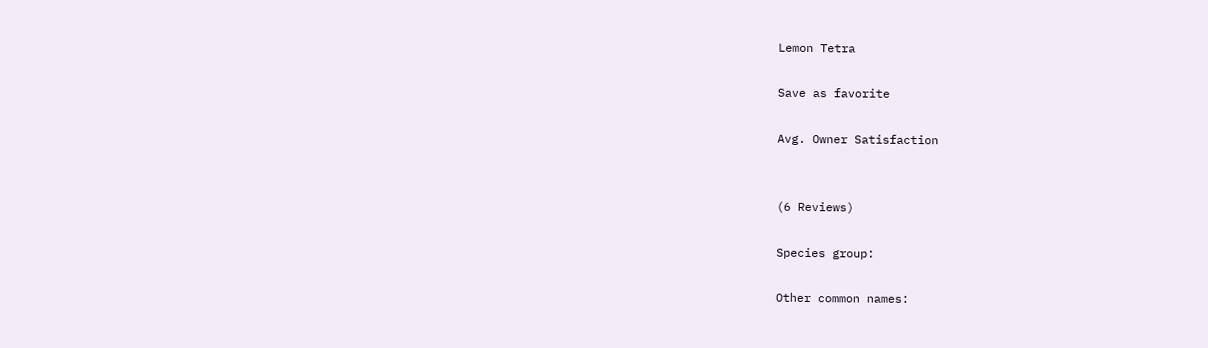Lemon Tetra

Save as favorite

Avg. Owner Satisfaction


(6 Reviews)

Species group:

Other common names: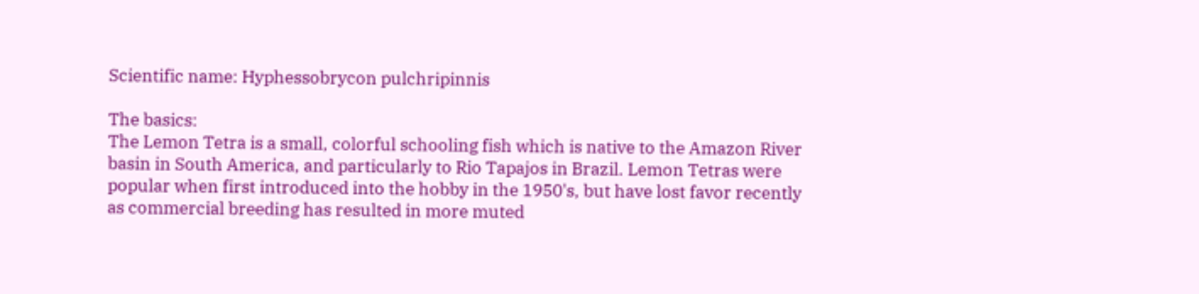Scientific name: Hyphessobrycon pulchripinnis

The basics:
The Lemon Tetra is a small, colorful schooling fish which is native to the Amazon River basin in South America, and particularly to Rio Tapajos in Brazil. Lemon Tetras were popular when first introduced into the hobby in the 1950's, but have lost favor recently as commercial breeding has resulted in more muted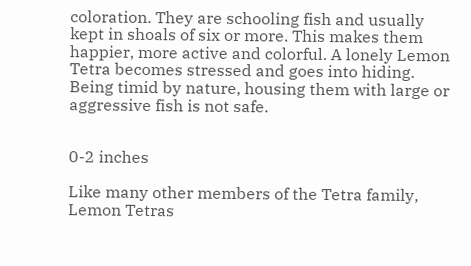coloration. They are schooling fish and usually kept in shoals of six or more. This makes them happier, more active and colorful. A lonely Lemon Tetra becomes stressed and goes into hiding. Being timid by nature, housing them with large or aggressive fish is not safe.


0-2 inches

Like many other members of the Tetra family, Lemon Tetras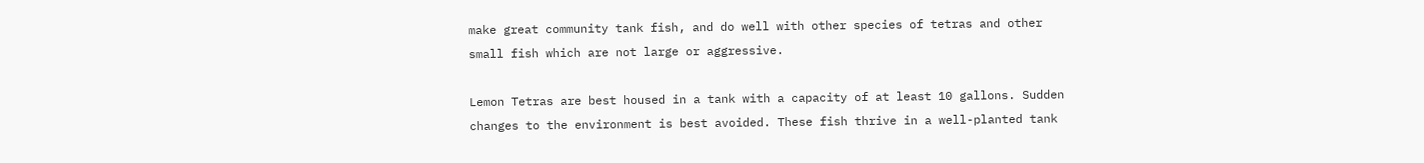make great community tank fish, and do well with other species of tetras and other small fish which are not large or aggressive.

Lemon Tetras are best housed in a tank with a capacity of at least 10 gallons. Sudden changes to the environment is best avoided. These fish thrive in a well-planted tank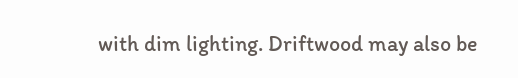with dim lighting. Driftwood may also be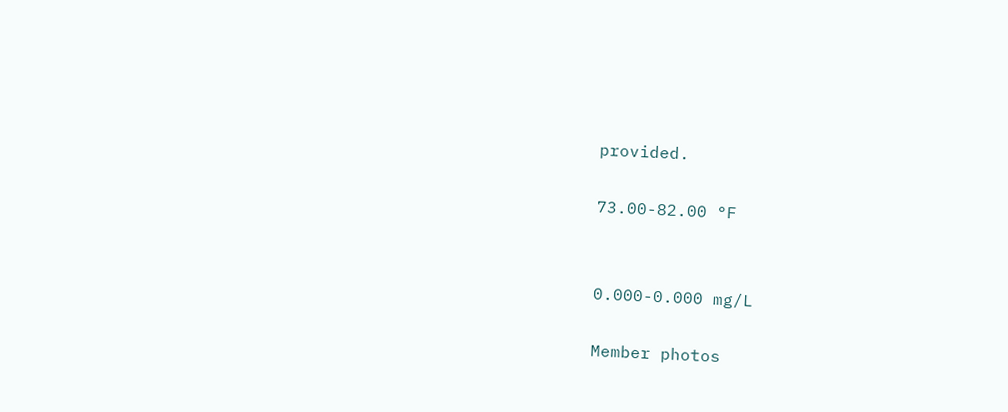provided.

73.00-82.00 °F


0.000-0.000 mg/L

Member photos